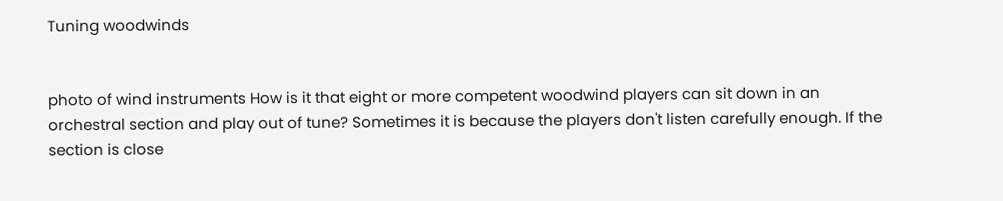Tuning woodwinds


photo of wind instruments How is it that eight or more competent woodwind players can sit down in an orchestral section and play out of tune? Sometimes it is because the players don't listen carefully enough. If the section is close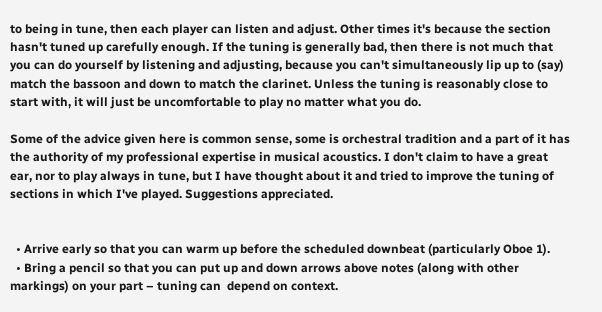to being in tune, then each player can listen and adjust. Other times it's because the section hasn't tuned up carefully enough. If the tuning is generally bad, then there is not much that you can do yourself by listening and adjusting, because you can't simultaneously lip up to (say) match the bassoon and down to match the clarinet. Unless the tuning is reasonably close to start with, it will just be uncomfortable to play no matter what you do.

Some of the advice given here is common sense, some is orchestral tradition and a part of it has the authority of my professional expertise in musical acoustics. I don't claim to have a great ear, nor to play always in tune, but I have thought about it and tried to improve the tuning of sections in which I've played. Suggestions appreciated.


  • Arrive early so that you can warm up before the scheduled downbeat (particularly Oboe 1).
  • Bring a pencil so that you can put up and down arrows above notes (along with other markings) on your part – tuning can  depend on context.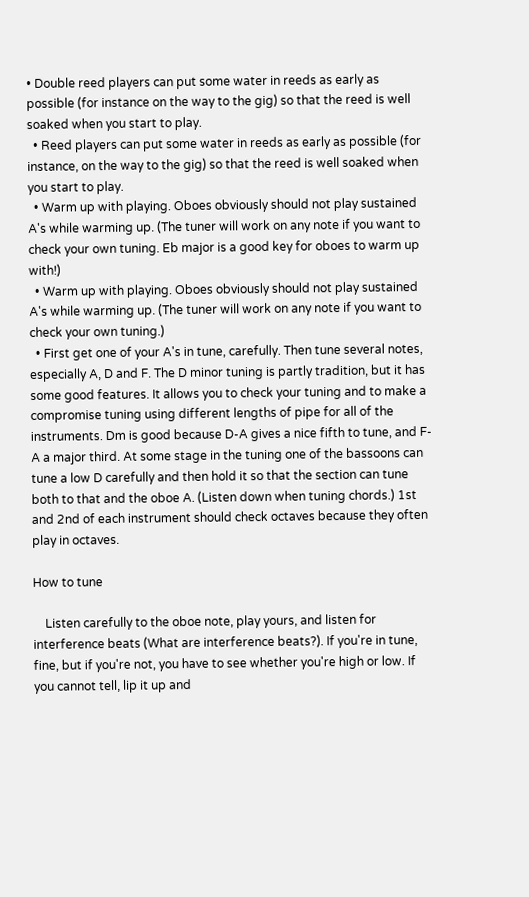• Double reed players can put some water in reeds as early as possible (for instance on the way to the gig) so that the reed is well soaked when you start to play.
  • Reed players can put some water in reeds as early as possible (for instance, on the way to the gig) so that the reed is well soaked when you start to play.
  • Warm up with playing. Oboes obviously should not play sustained A's while warming up. (The tuner will work on any note if you want to check your own tuning. Eb major is a good key for oboes to warm up with!)
  • Warm up with playing. Oboes obviously should not play sustained A's while warming up. (The tuner will work on any note if you want to check your own tuning.)
  • First get one of your A's in tune, carefully. Then tune several notes, especially A, D and F. The D minor tuning is partly tradition, but it has some good features. It allows you to check your tuning and to make a compromise tuning using different lengths of pipe for all of the instruments. Dm is good because D-A gives a nice fifth to tune, and F-A a major third. At some stage in the tuning one of the bassoons can tune a low D carefully and then hold it so that the section can tune both to that and the oboe A. (Listen down when tuning chords.) 1st and 2nd of each instrument should check octaves because they often play in octaves.

How to tune

    Listen carefully to the oboe note, play yours, and listen for interference beats (What are interference beats?). If you're in tune, fine, but if you're not, you have to see whether you're high or low. If you cannot tell, lip it up and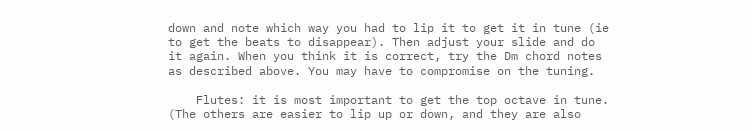down and note which way you had to lip it to get it in tune (ie to get the beats to disappear). Then adjust your slide and do it again. When you think it is correct, try the Dm chord notes as described above. You may have to compromise on the tuning.

    Flutes: it is most important to get the top octave in tune. (The others are easier to lip up or down, and they are also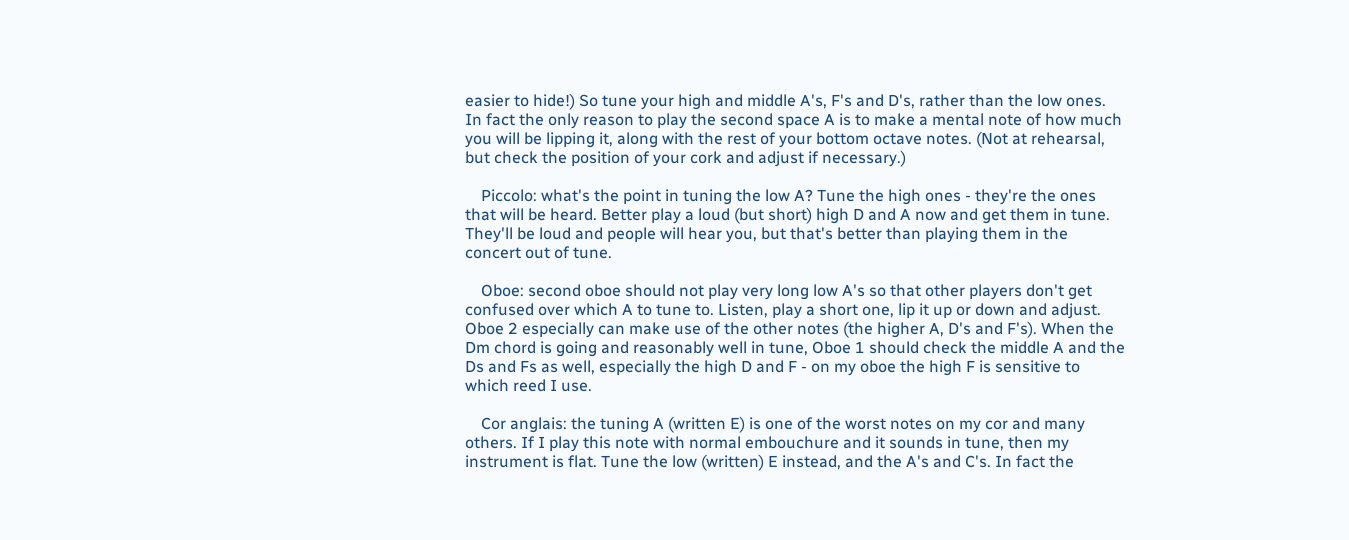easier to hide!) So tune your high and middle A's, F's and D's, rather than the low ones. In fact the only reason to play the second space A is to make a mental note of how much you will be lipping it, along with the rest of your bottom octave notes. (Not at rehearsal, but check the position of your cork and adjust if necessary.)

    Piccolo: what's the point in tuning the low A? Tune the high ones - they're the ones that will be heard. Better play a loud (but short) high D and A now and get them in tune. They'll be loud and people will hear you, but that's better than playing them in the concert out of tune.

    Oboe: second oboe should not play very long low A's so that other players don't get confused over which A to tune to. Listen, play a short one, lip it up or down and adjust. Oboe 2 especially can make use of the other notes (the higher A, D's and F's). When the Dm chord is going and reasonably well in tune, Oboe 1 should check the middle A and the Ds and Fs as well, especially the high D and F - on my oboe the high F is sensitive to which reed I use.

    Cor anglais: the tuning A (written E) is one of the worst notes on my cor and many others. If I play this note with normal embouchure and it sounds in tune, then my instrument is flat. Tune the low (written) E instead, and the A's and C's. In fact the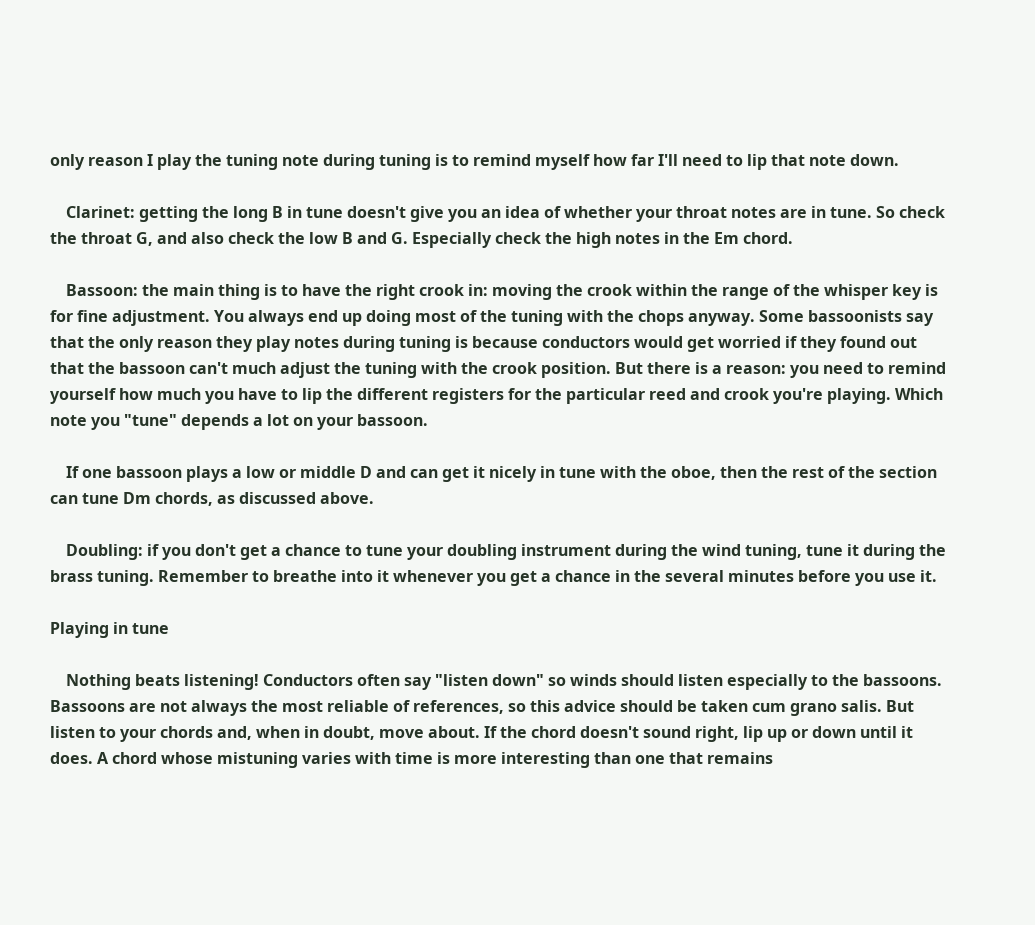only reason I play the tuning note during tuning is to remind myself how far I'll need to lip that note down.

    Clarinet: getting the long B in tune doesn't give you an idea of whether your throat notes are in tune. So check the throat G, and also check the low B and G. Especially check the high notes in the Em chord.

    Bassoon: the main thing is to have the right crook in: moving the crook within the range of the whisper key is for fine adjustment. You always end up doing most of the tuning with the chops anyway. Some bassoonists say that the only reason they play notes during tuning is because conductors would get worried if they found out that the bassoon can't much adjust the tuning with the crook position. But there is a reason: you need to remind yourself how much you have to lip the different registers for the particular reed and crook you're playing. Which note you "tune" depends a lot on your bassoon.

    If one bassoon plays a low or middle D and can get it nicely in tune with the oboe, then the rest of the section can tune Dm chords, as discussed above.

    Doubling: if you don't get a chance to tune your doubling instrument during the wind tuning, tune it during the brass tuning. Remember to breathe into it whenever you get a chance in the several minutes before you use it.

Playing in tune

    Nothing beats listening! Conductors often say "listen down" so winds should listen especially to the bassoons. Bassoons are not always the most reliable of references, so this advice should be taken cum grano salis. But listen to your chords and, when in doubt, move about. If the chord doesn't sound right, lip up or down until it does. A chord whose mistuning varies with time is more interesting than one that remains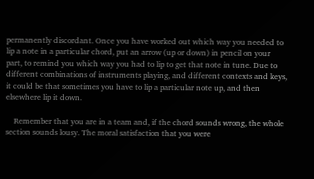permanently discordant. Once you have worked out which way you needed to lip a note in a particular chord, put an arrow (up or down) in pencil on your part, to remind you which way you had to lip to get that note in tune. Due to different combinations of instruments playing, and different contexts and keys, it could be that sometimes you have to lip a particular note up, and then elsewhere lip it down.

    Remember that you are in a team and, if the chord sounds wrong, the whole section sounds lousy. The moral satisfaction that you were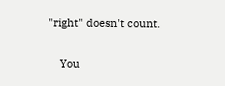"right" doesn't count.

    You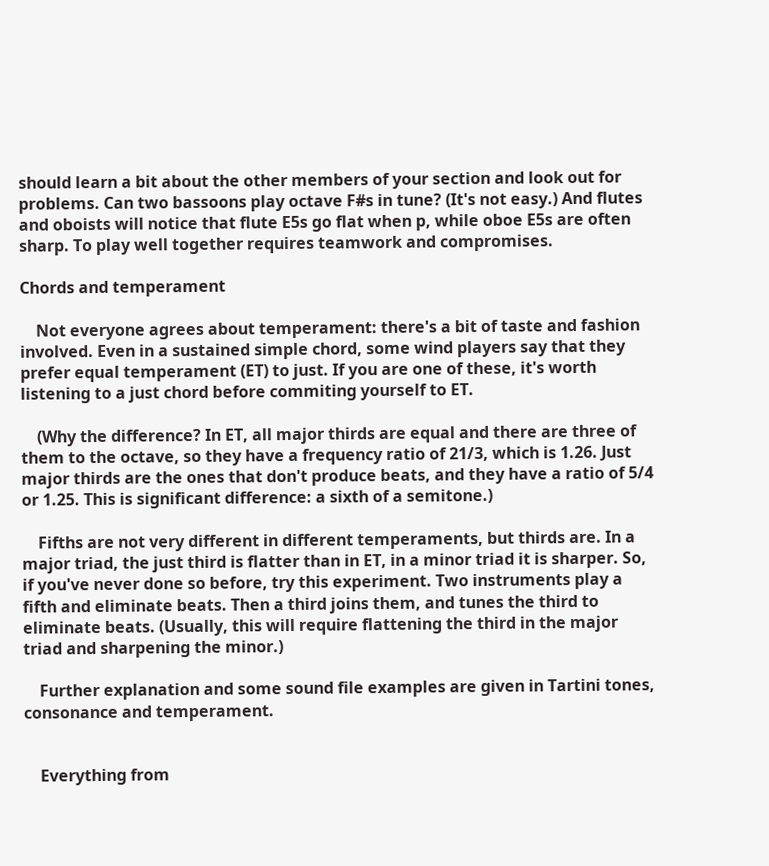should learn a bit about the other members of your section and look out for problems. Can two bassoons play octave F#s in tune? (It's not easy.) And flutes and oboists will notice that flute E5s go flat when p, while oboe E5s are often sharp. To play well together requires teamwork and compromises.

Chords and temperament

    Not everyone agrees about temperament: there's a bit of taste and fashion involved. Even in a sustained simple chord, some wind players say that they prefer equal temperament (ET) to just. If you are one of these, it's worth listening to a just chord before commiting yourself to ET.

    (Why the difference? In ET, all major thirds are equal and there are three of them to the octave, so they have a frequency ratio of 21/3, which is 1.26. Just major thirds are the ones that don't produce beats, and they have a ratio of 5/4 or 1.25. This is significant difference: a sixth of a semitone.)

    Fifths are not very different in different temperaments, but thirds are. In a major triad, the just third is flatter than in ET, in a minor triad it is sharper. So, if you've never done so before, try this experiment. Two instruments play a fifth and eliminate beats. Then a third joins them, and tunes the third to eliminate beats. (Usually, this will require flattening the third in the major triad and sharpening the minor.)

    Further explanation and some sound file examples are given in Tartini tones, consonance and temperament.


    Everything from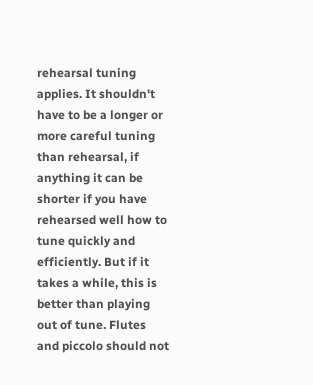rehearsal tuning applies. It shouldn't have to be a longer or more careful tuning than rehearsal, if anything it can be shorter if you have rehearsed well how to tune quickly and efficiently. But if it takes a while, this is better than playing out of tune. Flutes and piccolo should not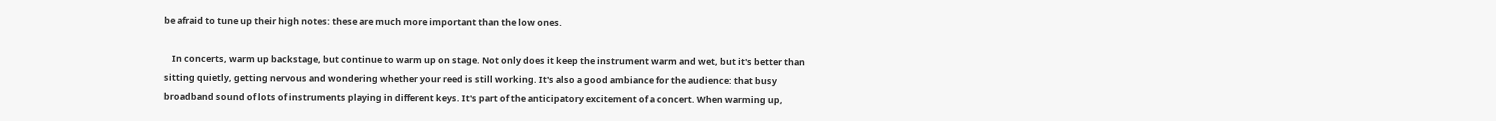be afraid to tune up their high notes: these are much more important than the low ones.

    In concerts, warm up backstage, but continue to warm up on stage. Not only does it keep the instrument warm and wet, but it's better than sitting quietly, getting nervous and wondering whether your reed is still working. It's also a good ambiance for the audience: that busy broadband sound of lots of instruments playing in different keys. It's part of the anticipatory excitement of a concert. When warming up,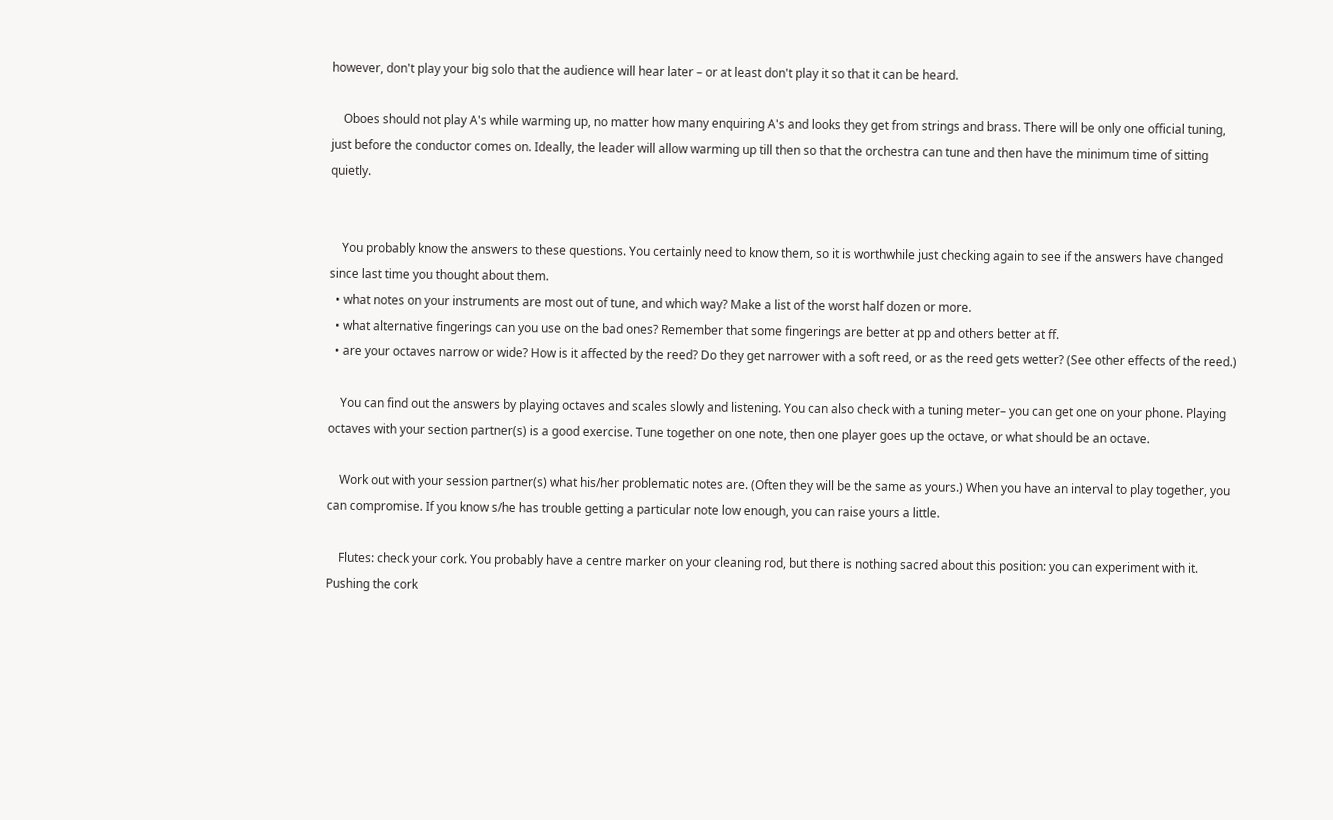however, don't play your big solo that the audience will hear later – or at least don't play it so that it can be heard.

    Oboes should not play A's while warming up, no matter how many enquiring A's and looks they get from strings and brass. There will be only one official tuning, just before the conductor comes on. Ideally, the leader will allow warming up till then so that the orchestra can tune and then have the minimum time of sitting quietly.


    You probably know the answers to these questions. You certainly need to know them, so it is worthwhile just checking again to see if the answers have changed since last time you thought about them.
  • what notes on your instruments are most out of tune, and which way? Make a list of the worst half dozen or more.
  • what alternative fingerings can you use on the bad ones? Remember that some fingerings are better at pp and others better at ff.
  • are your octaves narrow or wide? How is it affected by the reed? Do they get narrower with a soft reed, or as the reed gets wetter? (See other effects of the reed.)

    You can find out the answers by playing octaves and scales slowly and listening. You can also check with a tuning meter– you can get one on your phone. Playing octaves with your section partner(s) is a good exercise. Tune together on one note, then one player goes up the octave, or what should be an octave.

    Work out with your session partner(s) what his/her problematic notes are. (Often they will be the same as yours.) When you have an interval to play together, you can compromise. If you know s/he has trouble getting a particular note low enough, you can raise yours a little.

    Flutes: check your cork. You probably have a centre marker on your cleaning rod, but there is nothing sacred about this position: you can experiment with it. Pushing the cork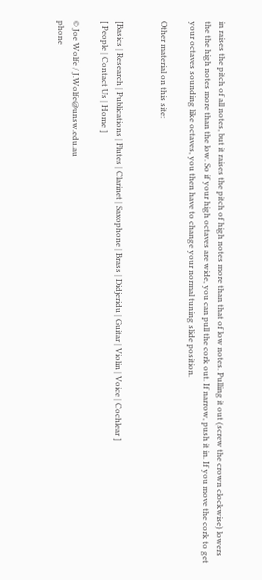in raises the pitch of all notes, but it raises the pitch of high notes more than that of low notes. Pulling it out (screw the crown clockwise) lowers the the high notes more than the low. So if your high octaves are wide, you can pull the cork out. If narrow, push it in. If you move the cork to get your octaves sounding like octaves, you then have to change your normal tuning slide position.

Other material on this site:


[Basics | Research | Publications | Flutes | Clarinet | Saxophone | Brass | Didjeridu | Guitar | Violin | Voice | Cochlear ]
[ People | Contact Us | Home ]

© Joe Wolfe / J.Wolfe@unsw.edu.au
phone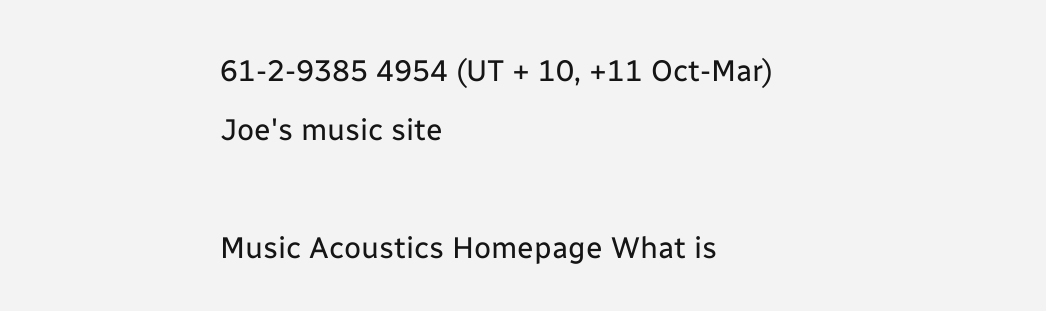61-2-9385 4954 (UT + 10, +11 Oct-Mar)
Joe's music site

Music Acoustics Homepage What is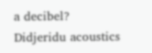a decibel? Didjeridu acoustics